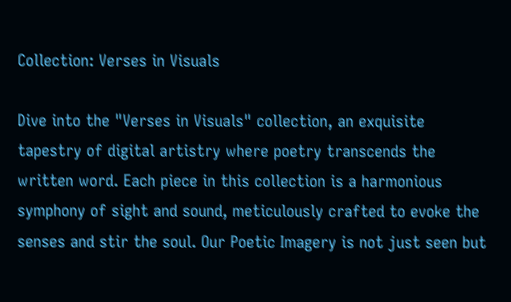Collection: Verses in Visuals

Dive into the "Verses in Visuals" collection, an exquisite tapestry of digital artistry where poetry transcends the written word. Each piece in this collection is a harmonious symphony of sight and sound, meticulously crafted to evoke the senses and stir the soul. Our Poetic Imagery is not just seen but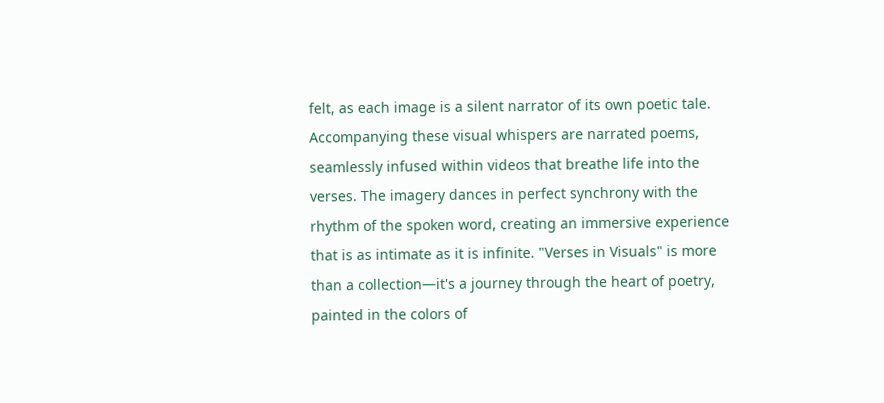felt, as each image is a silent narrator of its own poetic tale. Accompanying these visual whispers are narrated poems, seamlessly infused within videos that breathe life into the verses. The imagery dances in perfect synchrony with the rhythm of the spoken word, creating an immersive experience that is as intimate as it is infinite. "Verses in Visuals" is more than a collection—it's a journey through the heart of poetry, painted in the colors of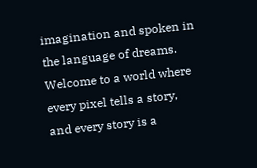imagination and spoken in the language of dreams. Welcome to a world where every pixel tells a story, and every story is a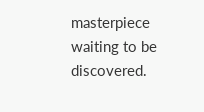masterpiece waiting to be discovered.